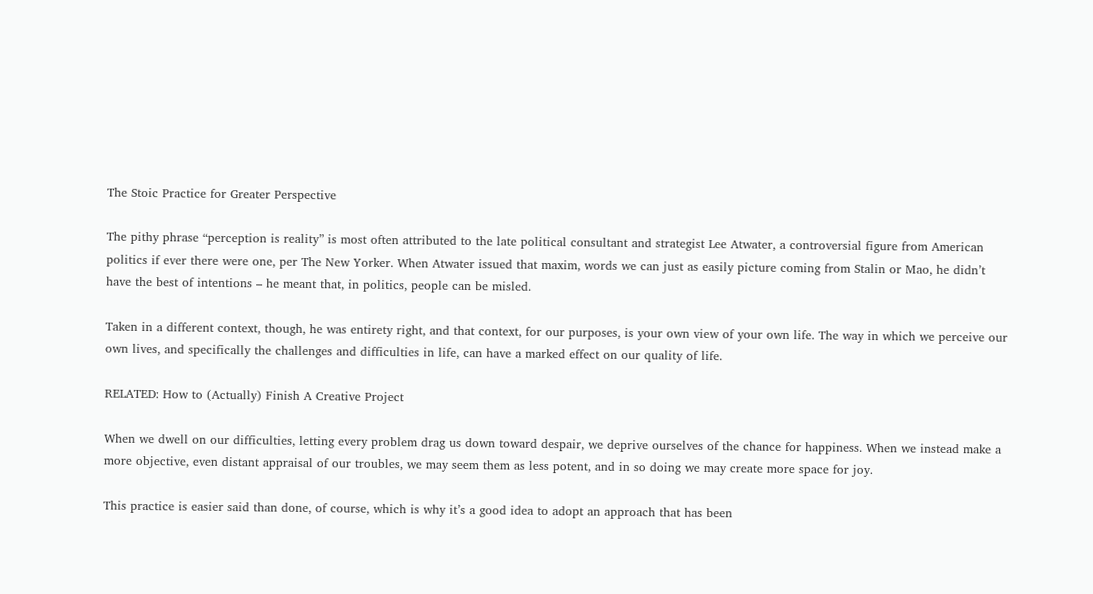The Stoic Practice for Greater Perspective

The pithy phrase “perception is reality” is most often attributed to the late political consultant and strategist Lee Atwater, a controversial figure from American politics if ever there were one, per The New Yorker. When Atwater issued that maxim, words we can just as easily picture coming from Stalin or Mao, he didn’t have the best of intentions – he meant that, in politics, people can be misled.

Taken in a different context, though, he was entirety right, and that context, for our purposes, is your own view of your own life. The way in which we perceive our own lives, and specifically the challenges and difficulties in life, can have a marked effect on our quality of life.

RELATED: How to (Actually) Finish A Creative Project

When we dwell on our difficulties, letting every problem drag us down toward despair, we deprive ourselves of the chance for happiness. When we instead make a more objective, even distant appraisal of our troubles, we may seem them as less potent, and in so doing we may create more space for joy.

This practice is easier said than done, of course, which is why it’s a good idea to adopt an approach that has been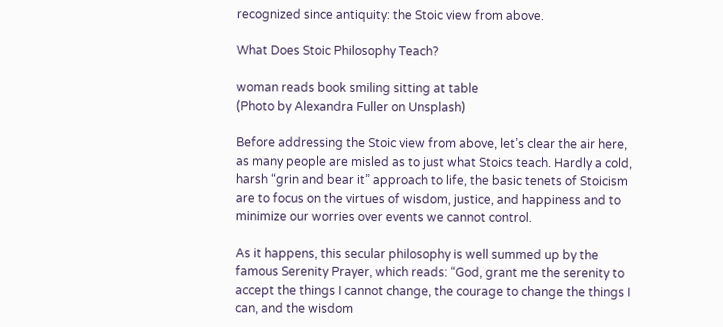recognized since antiquity: the Stoic view from above.

What Does Stoic Philosophy Teach?

woman reads book smiling sitting at table
(Photo by Alexandra Fuller on Unsplash)

Before addressing the Stoic view from above, let’s clear the air here, as many people are misled as to just what Stoics teach. Hardly a cold, harsh “grin and bear it” approach to life, the basic tenets of Stoicism are to focus on the virtues of wisdom, justice, and happiness and to minimize our worries over events we cannot control.

As it happens, this secular philosophy is well summed up by the famous Serenity Prayer, which reads: “God, grant me the serenity to accept the things I cannot change, the courage to change the things I can, and the wisdom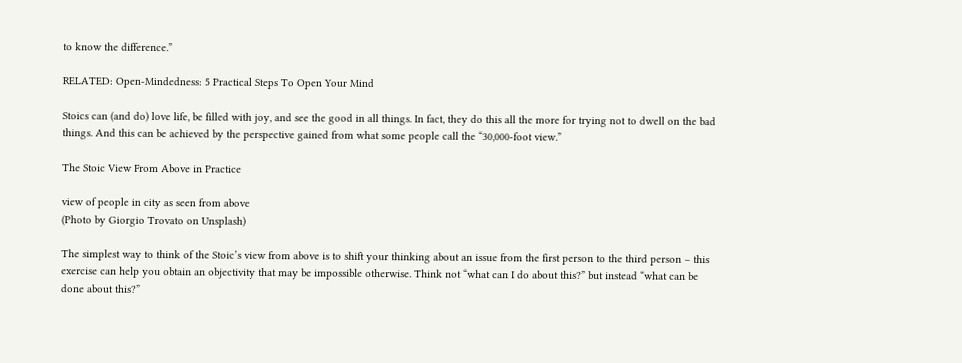to know the difference.”

RELATED: Open-Mindedness: 5 Practical Steps To Open Your Mind

Stoics can (and do) love life, be filled with joy, and see the good in all things. In fact, they do this all the more for trying not to dwell on the bad things. And this can be achieved by the perspective gained from what some people call the “30,000-foot view.”

The Stoic View From Above in Practice

view of people in city as seen from above
(Photo by Giorgio Trovato on Unsplash)

The simplest way to think of the Stoic’s view from above is to shift your thinking about an issue from the first person to the third person – this exercise can help you obtain an objectivity that may be impossible otherwise. Think not “what can I do about this?” but instead “what can be done about this?”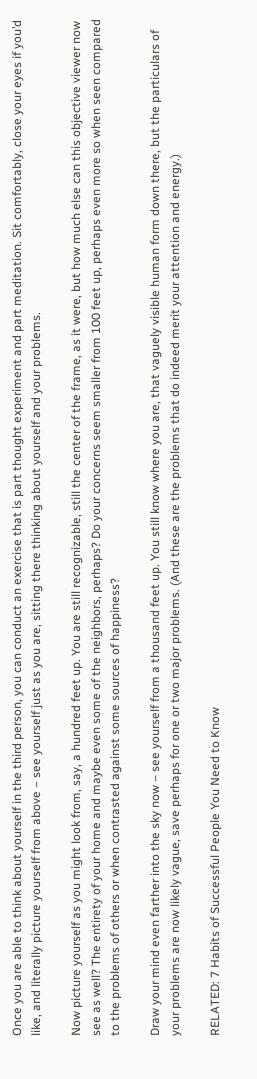Once you are able to think about yourself in the third person, you can conduct an exercise that is part thought experiment and part meditation. Sit comfortably, close your eyes if you’d like, and literally picture yourself from above – see yourself just as you are, sitting there thinking about yourself and your problems.

Now picture yourself as you might look from, say, a hundred feet up. You are still recognizable, still the center of the frame, as it were, but how much else can this objective viewer now see as well? The entirety of your home and maybe even some of the neighbors, perhaps? Do your concerns seem smaller from 100 feet up, perhaps even more so when seen compared to the problems of others or when contrasted against some sources of happiness?

Draw your mind even farther into the sky now – see yourself from a thousand feet up. You still know where you are, that vaguely visible human form down there, but the particulars of your problems are now likely vague, save perhaps for one or two major problems. (And these are the problems that do indeed merit your attention and energy.)

RELATED: 7 Habits of Successful People You Need to Know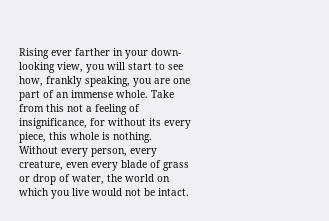Rising ever farther in your down-looking view, you will start to see how, frankly speaking, you are one part of an immense whole. Take from this not a feeling of insignificance, for without its every piece, this whole is nothing. Without every person, every creature, even every blade of grass or drop of water, the world on which you live would not be intact.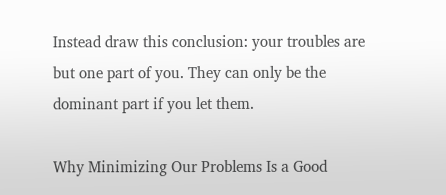Instead draw this conclusion: your troubles are but one part of you. They can only be the dominant part if you let them.

Why Minimizing Our Problems Is a Good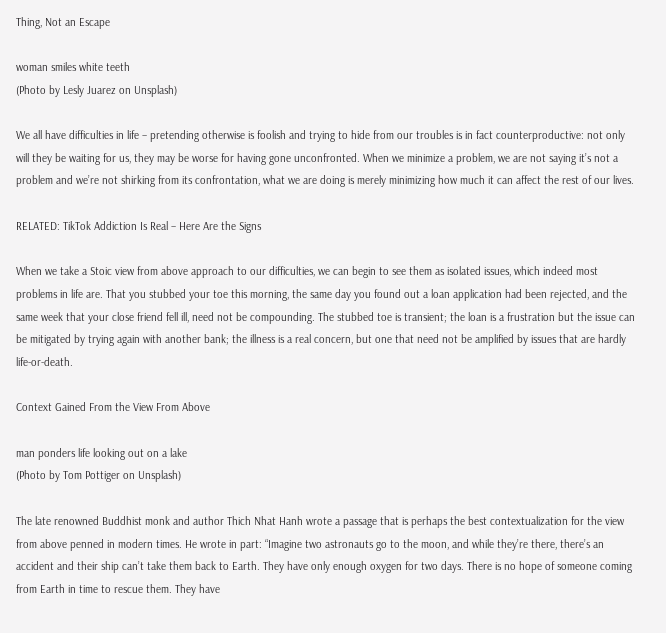Thing, Not an Escape

woman smiles white teeth
(Photo by Lesly Juarez on Unsplash)

We all have difficulties in life – pretending otherwise is foolish and trying to hide from our troubles is in fact counterproductive: not only will they be waiting for us, they may be worse for having gone unconfronted. When we minimize a problem, we are not saying it’s not a problem and we’re not shirking from its confrontation, what we are doing is merely minimizing how much it can affect the rest of our lives.

RELATED: TikTok Addiction Is Real – Here Are the Signs

When we take a Stoic view from above approach to our difficulties, we can begin to see them as isolated issues, which indeed most problems in life are. That you stubbed your toe this morning, the same day you found out a loan application had been rejected, and the same week that your close friend fell ill, need not be compounding. The stubbed toe is transient; the loan is a frustration but the issue can be mitigated by trying again with another bank; the illness is a real concern, but one that need not be amplified by issues that are hardly life-or-death.

Context Gained From the View From Above

man ponders life looking out on a lake
(Photo by Tom Pottiger on Unsplash)

The late renowned Buddhist monk and author Thich Nhat Hanh wrote a passage that is perhaps the best contextualization for the view from above penned in modern times. He wrote in part: “Imagine two astronauts go to the moon, and while they’re there, there’s an accident and their ship can’t take them back to Earth. They have only enough oxygen for two days. There is no hope of someone coming from Earth in time to rescue them. They have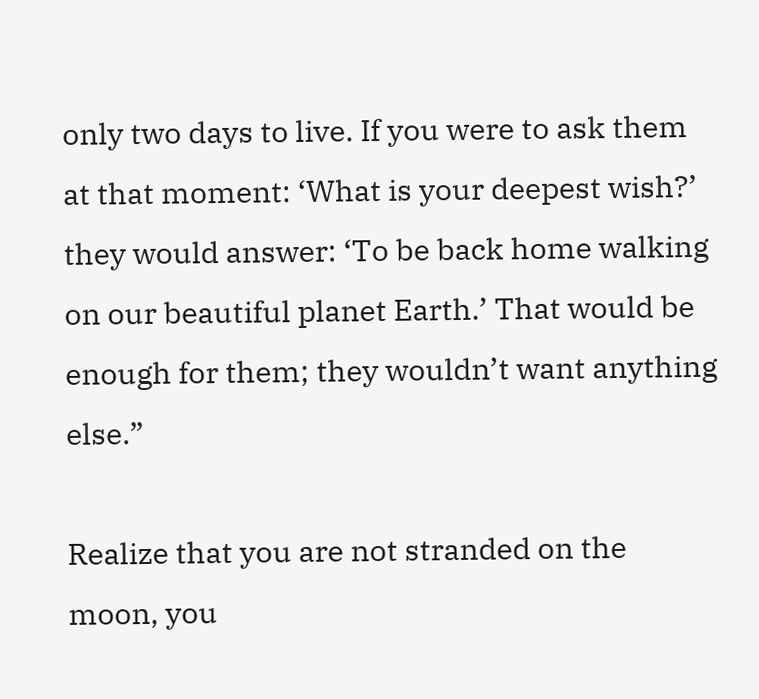only two days to live. If you were to ask them at that moment: ‘What is your deepest wish?’ they would answer: ‘To be back home walking on our beautiful planet Earth.’ That would be enough for them; they wouldn’t want anything else.”

Realize that you are not stranded on the moon, you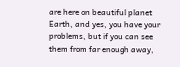are here on beautiful planet Earth, and yes, you have your problems, but if you can see them from far enough away,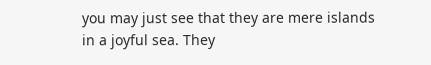you may just see that they are mere islands in a joyful sea. They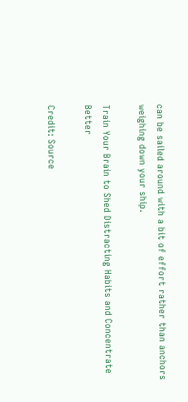can be sailed around with a bit of effort rather than anchors weighing down your ship.

Train Your Brain to Shed Distracting Habits and Concentrate Better

Credit: Source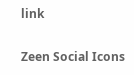link

Zeen Social Icons